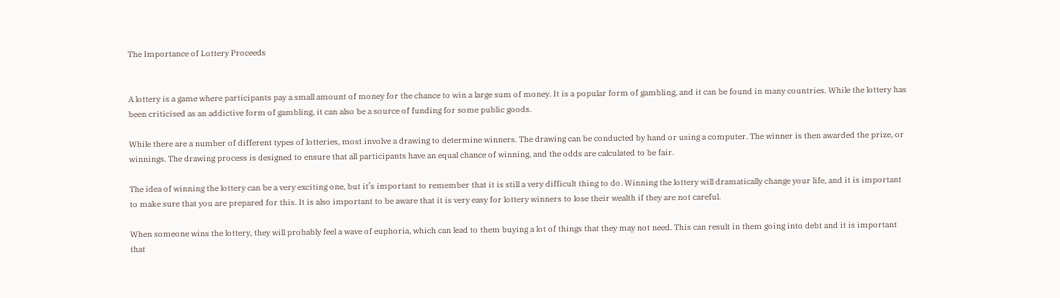The Importance of Lottery Proceeds


A lottery is a game where participants pay a small amount of money for the chance to win a large sum of money. It is a popular form of gambling, and it can be found in many countries. While the lottery has been criticised as an addictive form of gambling, it can also be a source of funding for some public goods.

While there are a number of different types of lotteries, most involve a drawing to determine winners. The drawing can be conducted by hand or using a computer. The winner is then awarded the prize, or winnings. The drawing process is designed to ensure that all participants have an equal chance of winning, and the odds are calculated to be fair.

The idea of winning the lottery can be a very exciting one, but it’s important to remember that it is still a very difficult thing to do. Winning the lottery will dramatically change your life, and it is important to make sure that you are prepared for this. It is also important to be aware that it is very easy for lottery winners to lose their wealth if they are not careful.

When someone wins the lottery, they will probably feel a wave of euphoria, which can lead to them buying a lot of things that they may not need. This can result in them going into debt and it is important that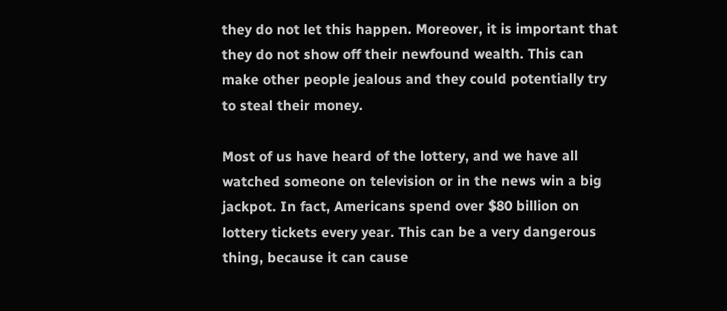they do not let this happen. Moreover, it is important that they do not show off their newfound wealth. This can make other people jealous and they could potentially try to steal their money.

Most of us have heard of the lottery, and we have all watched someone on television or in the news win a big jackpot. In fact, Americans spend over $80 billion on lottery tickets every year. This can be a very dangerous thing, because it can cause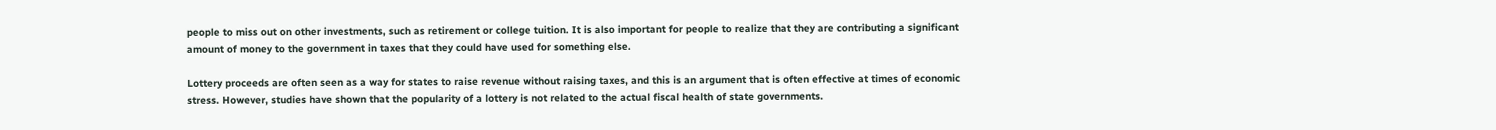people to miss out on other investments, such as retirement or college tuition. It is also important for people to realize that they are contributing a significant amount of money to the government in taxes that they could have used for something else.

Lottery proceeds are often seen as a way for states to raise revenue without raising taxes, and this is an argument that is often effective at times of economic stress. However, studies have shown that the popularity of a lottery is not related to the actual fiscal health of state governments.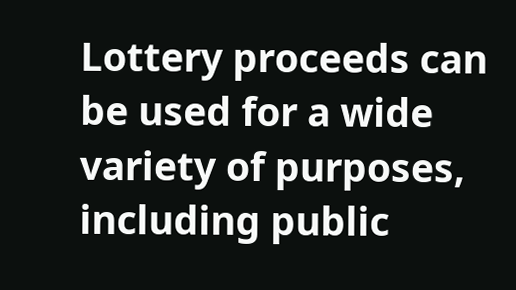Lottery proceeds can be used for a wide variety of purposes, including public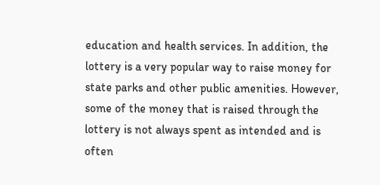education and health services. In addition, the lottery is a very popular way to raise money for state parks and other public amenities. However, some of the money that is raised through the lottery is not always spent as intended and is often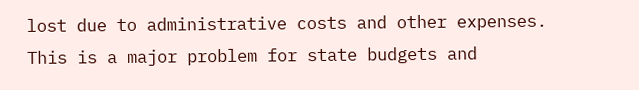lost due to administrative costs and other expenses. This is a major problem for state budgets and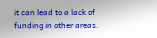it can lead to a lack of funding in other areas.